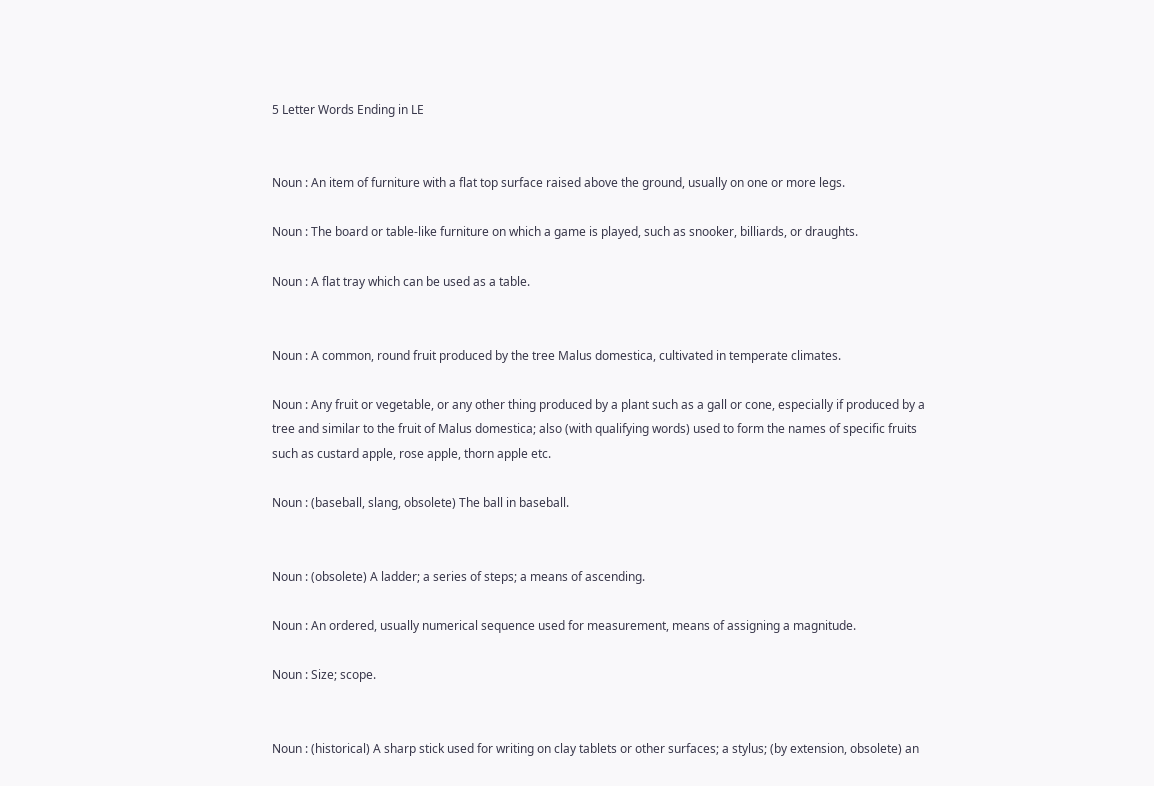5 Letter Words Ending in LE


Noun : An item of furniture with a flat top surface raised above the ground, usually on one or more legs.

Noun : The board or table-like furniture on which a game is played, such as snooker, billiards, or draughts.

Noun : A flat tray which can be used as a table.


Noun : A common, round fruit produced by the tree Malus domestica, cultivated in temperate climates.

Noun : Any fruit or vegetable, or any other thing produced by a plant such as a gall or cone, especially if produced by a tree and similar to the fruit of Malus domestica; also (with qualifying words) used to form the names of specific fruits such as custard apple, rose apple, thorn apple etc.

Noun : (baseball, slang, obsolete) The ball in baseball.


Noun : (obsolete) A ladder; a series of steps; a means of ascending.

Noun : An ordered, usually numerical sequence used for measurement, means of assigning a magnitude.

Noun : Size; scope.


Noun : (historical) A sharp stick used for writing on clay tablets or other surfaces; a stylus; (by extension, obsolete) an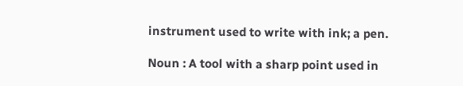instrument used to write with ink; a pen.

Noun : A tool with a sharp point used in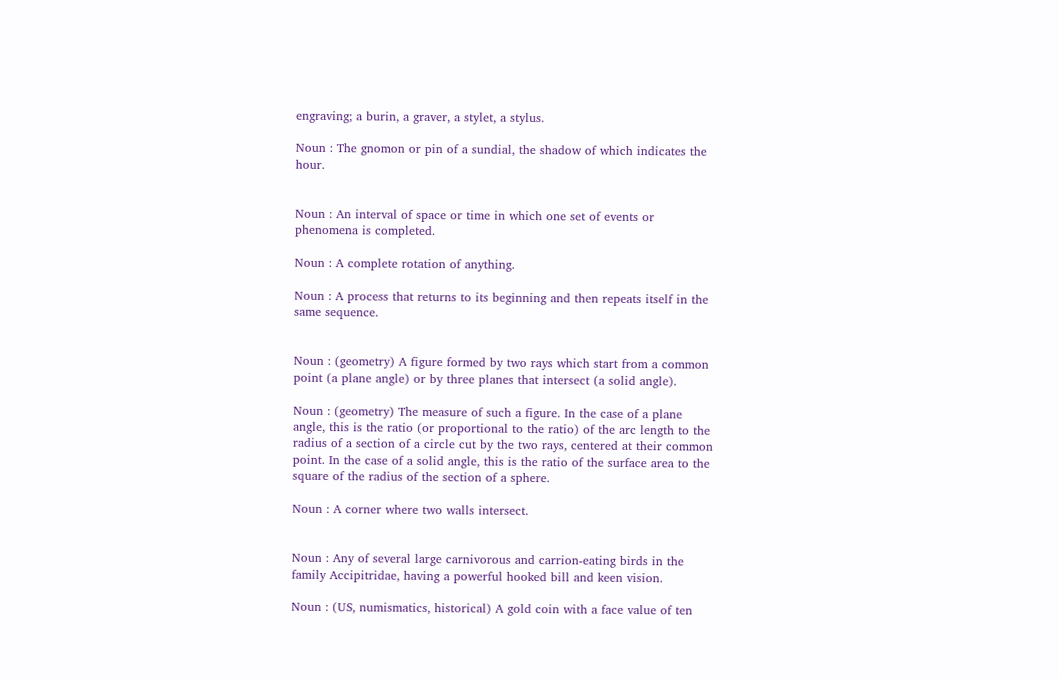engraving; a burin, a graver, a stylet, a stylus.

Noun : The gnomon or pin of a sundial, the shadow of which indicates the hour.


Noun : An interval of space or time in which one set of events or phenomena is completed.

Noun : A complete rotation of anything.

Noun : A process that returns to its beginning and then repeats itself in the same sequence.


Noun : (geometry) A figure formed by two rays which start from a common point (a plane angle) or by three planes that intersect (a solid angle).

Noun : (geometry) The measure of such a figure. In the case of a plane angle, this is the ratio (or proportional to the ratio) of the arc length to the radius of a section of a circle cut by the two rays, centered at their common point. In the case of a solid angle, this is the ratio of the surface area to the square of the radius of the section of a sphere.

Noun : A corner where two walls intersect.


Noun : Any of several large carnivorous and carrion-eating birds in the family Accipitridae, having a powerful hooked bill and keen vision.

Noun : (US, numismatics, historical) A gold coin with a face value of ten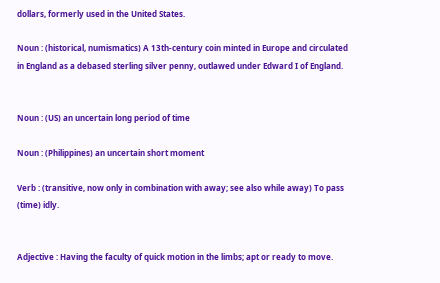dollars, formerly used in the United States.

Noun : (historical, numismatics) A 13th-century coin minted in Europe and circulated in England as a debased sterling silver penny, outlawed under Edward I of England.


Noun : (US) an uncertain long period of time

Noun : (Philippines) an uncertain short moment

Verb : (transitive, now only in combination with away; see also while away) To pass (time) idly.


Adjective : Having the faculty of quick motion in the limbs; apt or ready to move.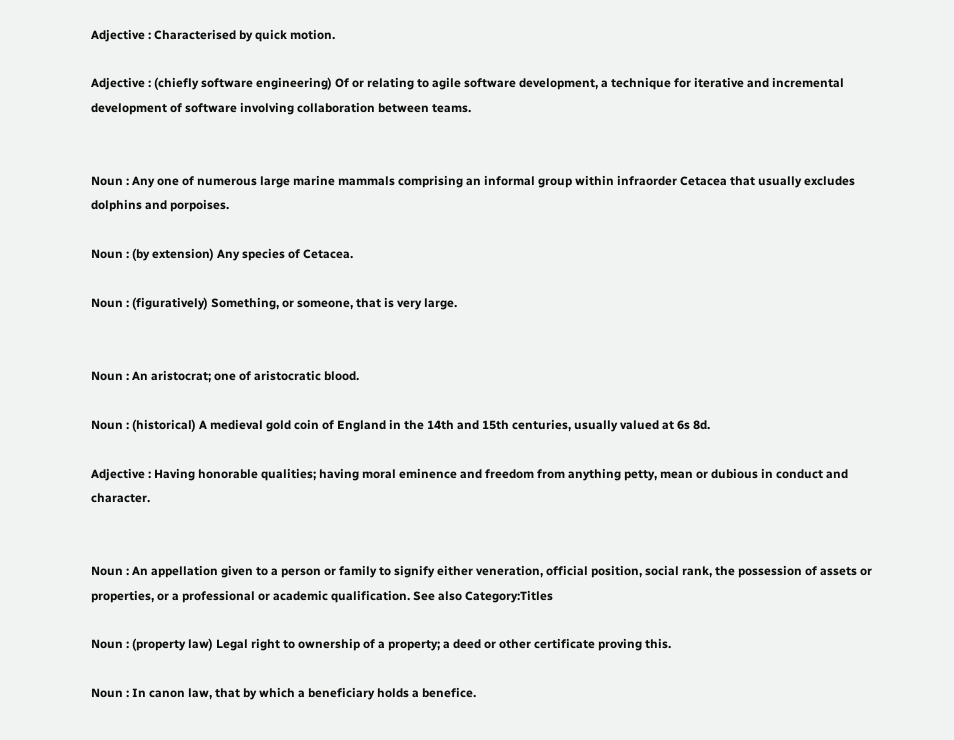Adjective : Characterised by quick motion.

Adjective : (chiefly software engineering) Of or relating to agile software development, a technique for iterative and incremental development of software involving collaboration between teams.


Noun : Any one of numerous large marine mammals comprising an informal group within infraorder Cetacea that usually excludes dolphins and porpoises.

Noun : (by extension) Any species of Cetacea.

Noun : (figuratively) Something, or someone, that is very large.


Noun : An aristocrat; one of aristocratic blood.

Noun : (historical) A medieval gold coin of England in the 14th and 15th centuries, usually valued at 6s 8d.

Adjective : Having honorable qualities; having moral eminence and freedom from anything petty, mean or dubious in conduct and character.


Noun : An appellation given to a person or family to signify either veneration, official position, social rank, the possession of assets or properties, or a professional or academic qualification. See also Category:Titles

Noun : (property law) Legal right to ownership of a property; a deed or other certificate proving this.

Noun : In canon law, that by which a beneficiary holds a benefice.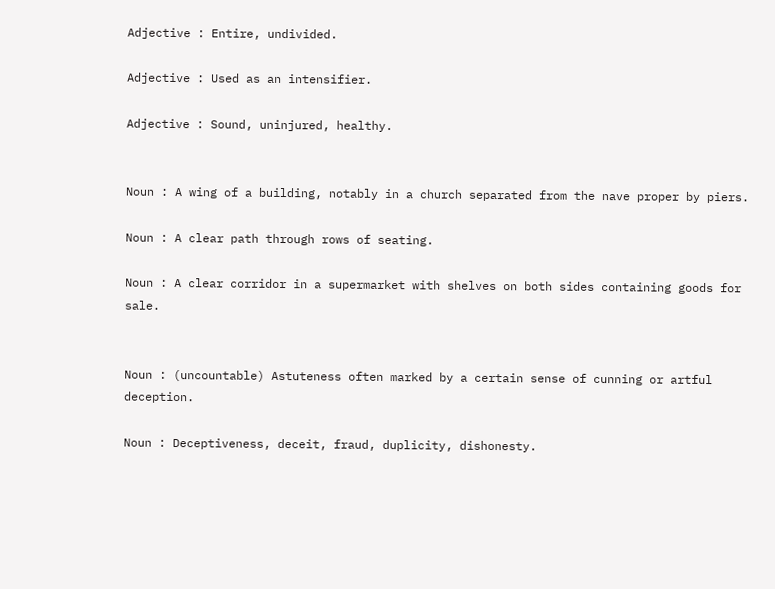Adjective : Entire, undivided.

Adjective : Used as an intensifier.

Adjective : Sound, uninjured, healthy.


Noun : A wing of a building, notably in a church separated from the nave proper by piers.

Noun : A clear path through rows of seating.

Noun : A clear corridor in a supermarket with shelves on both sides containing goods for sale.


Noun : (uncountable) Astuteness often marked by a certain sense of cunning or artful deception.

Noun : Deceptiveness, deceit, fraud, duplicity, dishonesty.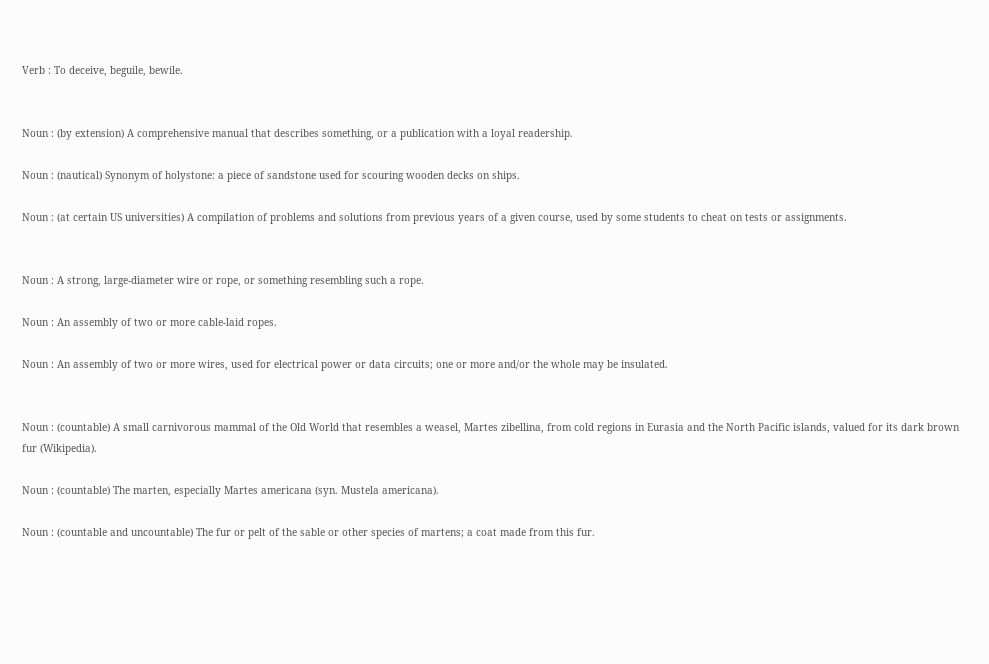Verb : To deceive, beguile, bewile.


Noun : (by extension) A comprehensive manual that describes something, or a publication with a loyal readership.

Noun : (nautical) Synonym of holystone: a piece of sandstone used for scouring wooden decks on ships.

Noun : (at certain US universities) A compilation of problems and solutions from previous years of a given course, used by some students to cheat on tests or assignments.


Noun : A strong, large-diameter wire or rope, or something resembling such a rope.

Noun : An assembly of two or more cable-laid ropes.

Noun : An assembly of two or more wires, used for electrical power or data circuits; one or more and/or the whole may be insulated.


Noun : (countable) A small carnivorous mammal of the Old World that resembles a weasel, Martes zibellina, from cold regions in Eurasia and the North Pacific islands, valued for its dark brown fur (Wikipedia).

Noun : (countable) The marten, especially Martes americana (syn. Mustela americana).

Noun : (countable and uncountable) The fur or pelt of the sable or other species of martens; a coat made from this fur.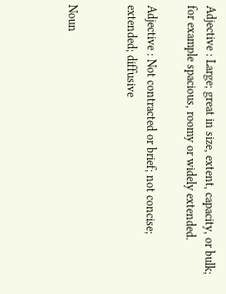Adjective : Large; great in size, extent, capacity, or bulk; for example spacious, roomy or widely extended.

Adjective : Not contracted or brief; not concise; extended; diffusive


Noun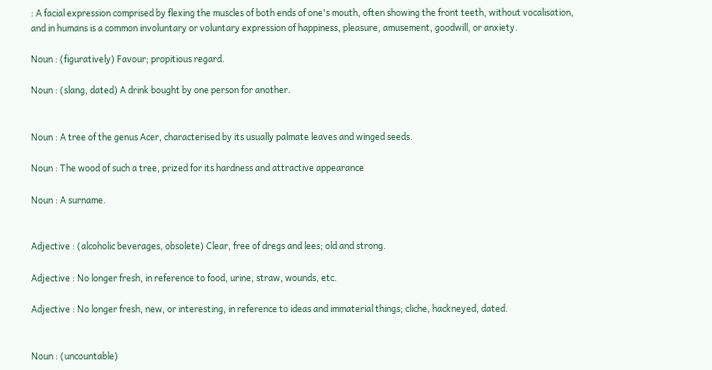: A facial expression comprised by flexing the muscles of both ends of one's mouth, often showing the front teeth, without vocalisation, and in humans is a common involuntary or voluntary expression of happiness, pleasure, amusement, goodwill, or anxiety.

Noun : (figuratively) Favour; propitious regard.

Noun : (slang, dated) A drink bought by one person for another.


Noun : A tree of the genus Acer, characterised by its usually palmate leaves and winged seeds.

Noun : The wood of such a tree, prized for its hardness and attractive appearance

Noun : A surname.


Adjective : (alcoholic beverages, obsolete) Clear, free of dregs and lees; old and strong.

Adjective : No longer fresh, in reference to food, urine, straw, wounds, etc.

Adjective : No longer fresh, new, or interesting, in reference to ideas and immaterial things; cliche, hackneyed, dated.


Noun : (uncountable)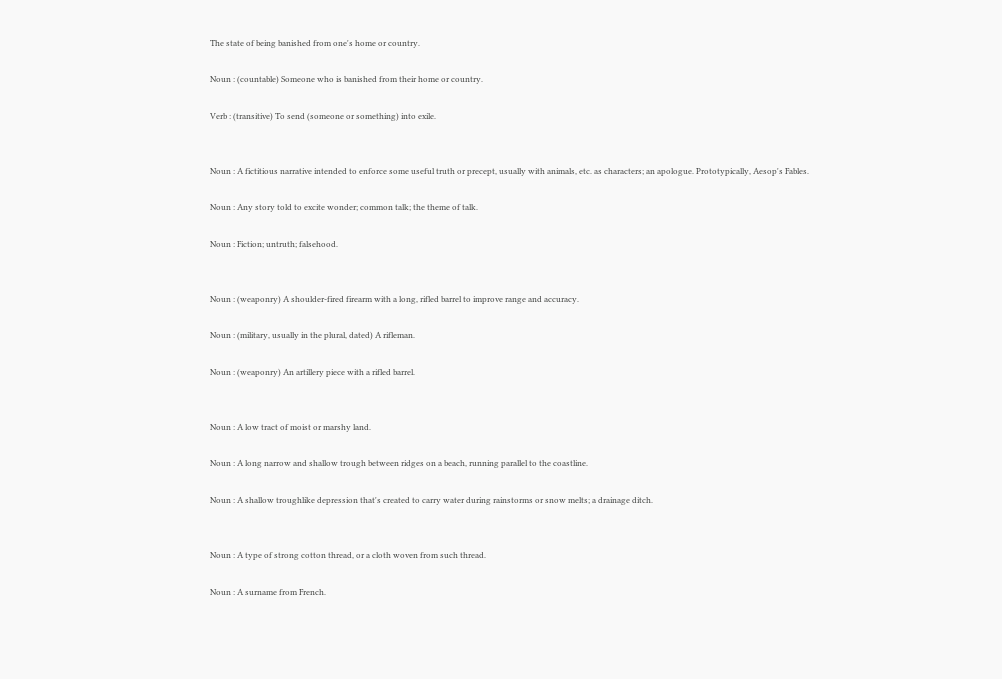The state of being banished from one's home or country.

Noun : (countable) Someone who is banished from their home or country.

Verb : (transitive) To send (someone or something) into exile.


Noun : A fictitious narrative intended to enforce some useful truth or precept, usually with animals, etc. as characters; an apologue. Prototypically, Aesop's Fables.

Noun : Any story told to excite wonder; common talk; the theme of talk.

Noun : Fiction; untruth; falsehood.


Noun : (weaponry) A shoulder-fired firearm with a long, rifled barrel to improve range and accuracy.

Noun : (military, usually in the plural, dated) A rifleman.

Noun : (weaponry) An artillery piece with a rifled barrel.


Noun : A low tract of moist or marshy land.

Noun : A long narrow and shallow trough between ridges on a beach, running parallel to the coastline.

Noun : A shallow troughlike depression that's created to carry water during rainstorms or snow melts; a drainage ditch.


Noun : A type of strong cotton thread, or a cloth woven from such thread.

Noun : A surname from French.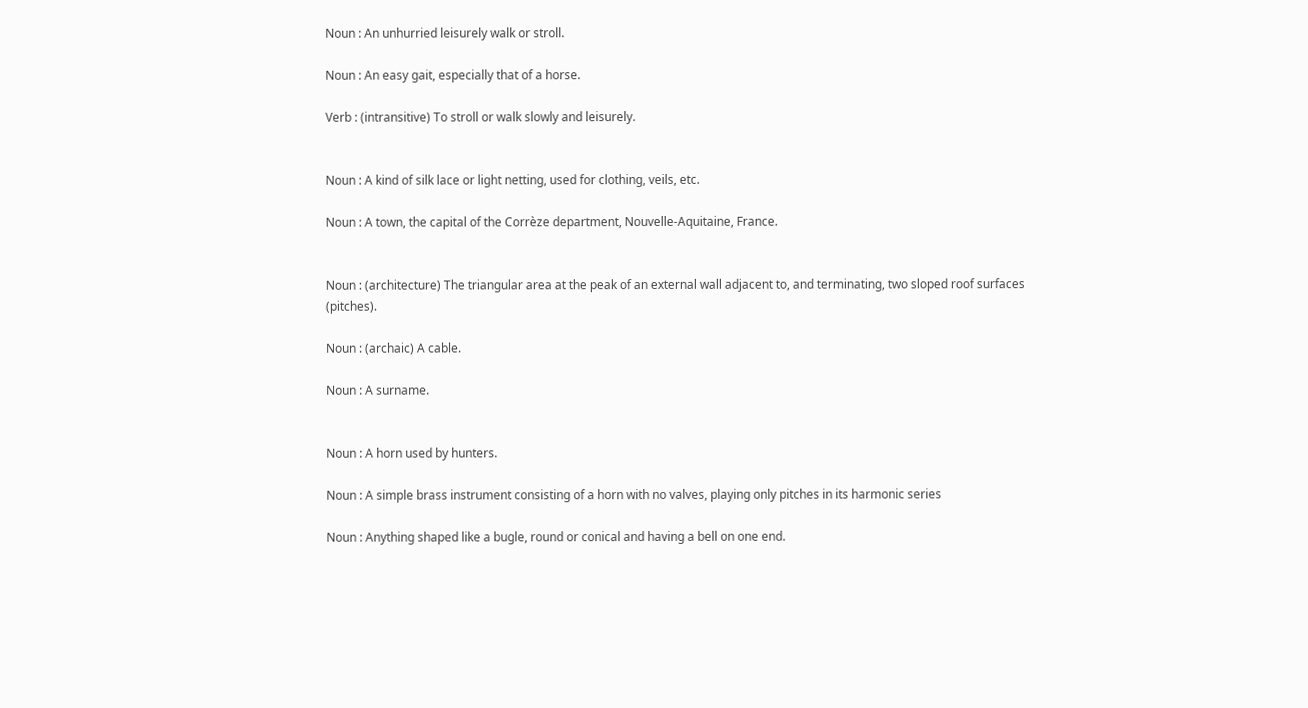Noun : An unhurried leisurely walk or stroll.

Noun : An easy gait, especially that of a horse.

Verb : (intransitive) To stroll or walk slowly and leisurely.


Noun : A kind of silk lace or light netting, used for clothing, veils, etc.

Noun : A town, the capital of the Corrèze department, Nouvelle-Aquitaine, France.


Noun : (architecture) The triangular area at the peak of an external wall adjacent to, and terminating, two sloped roof surfaces (pitches).

Noun : (archaic) A cable.

Noun : A surname.


Noun : A horn used by hunters.

Noun : A simple brass instrument consisting of a horn with no valves, playing only pitches in its harmonic series

Noun : Anything shaped like a bugle, round or conical and having a bell on one end.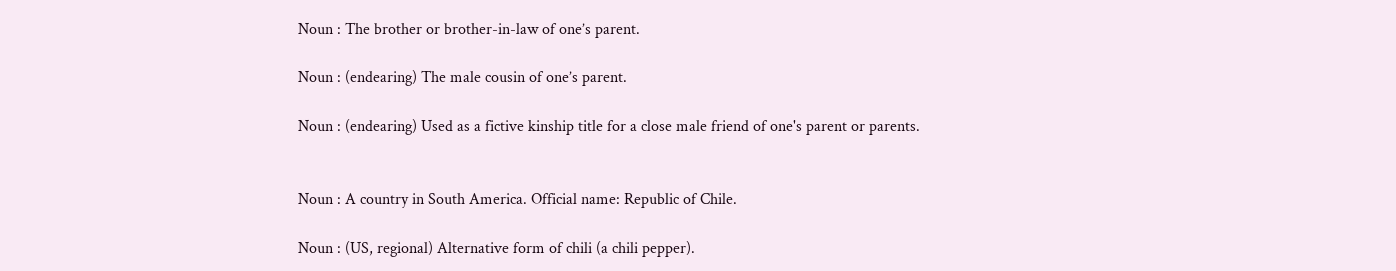Noun : The brother or brother-in-law of one’s parent.

Noun : (endearing) The male cousin of one’s parent.

Noun : (endearing) Used as a fictive kinship title for a close male friend of one's parent or parents.


Noun : A country in South America. Official name: Republic of Chile.

Noun : (US, regional) Alternative form of chili (a chili pepper).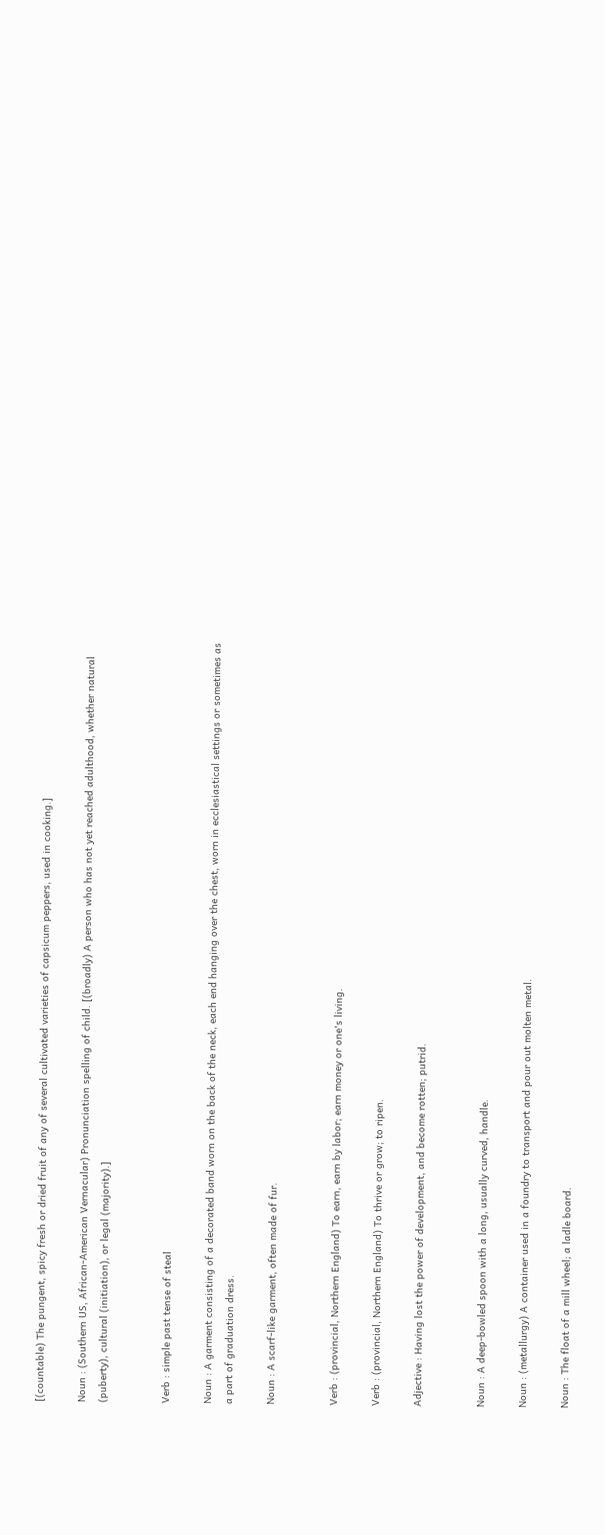[(countable) The pungent, spicy fresh or dried fruit of any of several cultivated varieties of capsicum peppers, used in cooking.]

Noun : (Southern US, African-American Vernacular) Pronunciation spelling of child. [(broadly) A person who has not yet reached adulthood, whether natural (puberty), cultural (initiation), or legal (majority).]


Verb : simple past tense of steal

Noun : A garment consisting of a decorated band worn on the back of the neck, each end hanging over the chest, worn in ecclesiastical settings or sometimes as a part of graduation dress.

Noun : A scarf-like garment, often made of fur.


Verb : (provincial, Northern England) To earn, earn by labor; earn money or one's living.

Verb : (provincial, Northern England) To thrive or grow; to ripen.

Adjective : Having lost the power of development, and become rotten; putrid.


Noun : A deep-bowled spoon with a long, usually curved, handle.

Noun : (metallurgy) A container used in a foundry to transport and pour out molten metal.

Noun : The float of a mill wheel; a ladle board.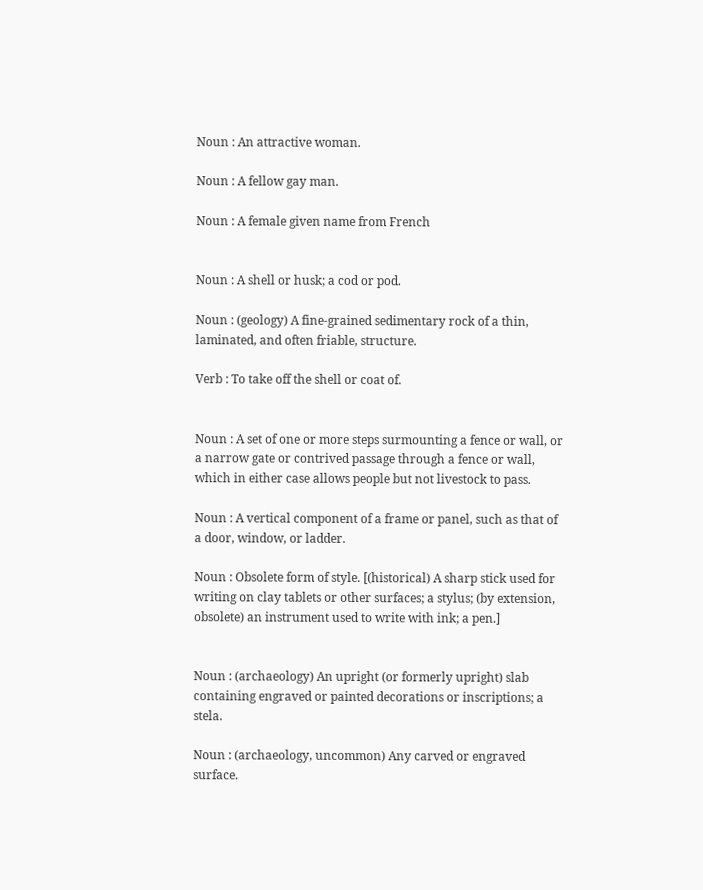Noun : An attractive woman.

Noun : A fellow gay man.

Noun : A female given name from French


Noun : A shell or husk; a cod or pod.

Noun : (geology) A fine-grained sedimentary rock of a thin, laminated, and often friable, structure.

Verb : To take off the shell or coat of.


Noun : A set of one or more steps surmounting a fence or wall, or a narrow gate or contrived passage through a fence or wall, which in either case allows people but not livestock to pass.

Noun : A vertical component of a frame or panel, such as that of a door, window, or ladder.

Noun : Obsolete form of style. [(historical) A sharp stick used for writing on clay tablets or other surfaces; a stylus; (by extension, obsolete) an instrument used to write with ink; a pen.]


Noun : (archaeology) An upright (or formerly upright) slab containing engraved or painted decorations or inscriptions; a stela.

Noun : (archaeology, uncommon) Any carved or engraved surface.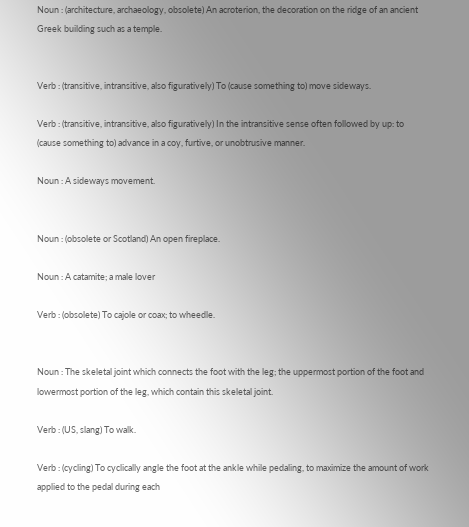Noun : (architecture, archaeology, obsolete) An acroterion, the decoration on the ridge of an ancient Greek building such as a temple.


Verb : (transitive, intransitive, also figuratively) To (cause something to) move sideways.

Verb : (transitive, intransitive, also figuratively) In the intransitive sense often followed by up: to (cause something to) advance in a coy, furtive, or unobtrusive manner.

Noun : A sideways movement.


Noun : (obsolete or Scotland) An open fireplace.

Noun : A catamite; a male lover

Verb : (obsolete) To cajole or coax; to wheedle.


Noun : The skeletal joint which connects the foot with the leg; the uppermost portion of the foot and lowermost portion of the leg, which contain this skeletal joint.

Verb : (US, slang) To walk.

Verb : (cycling) To cyclically angle the foot at the ankle while pedaling, to maximize the amount of work applied to the pedal during each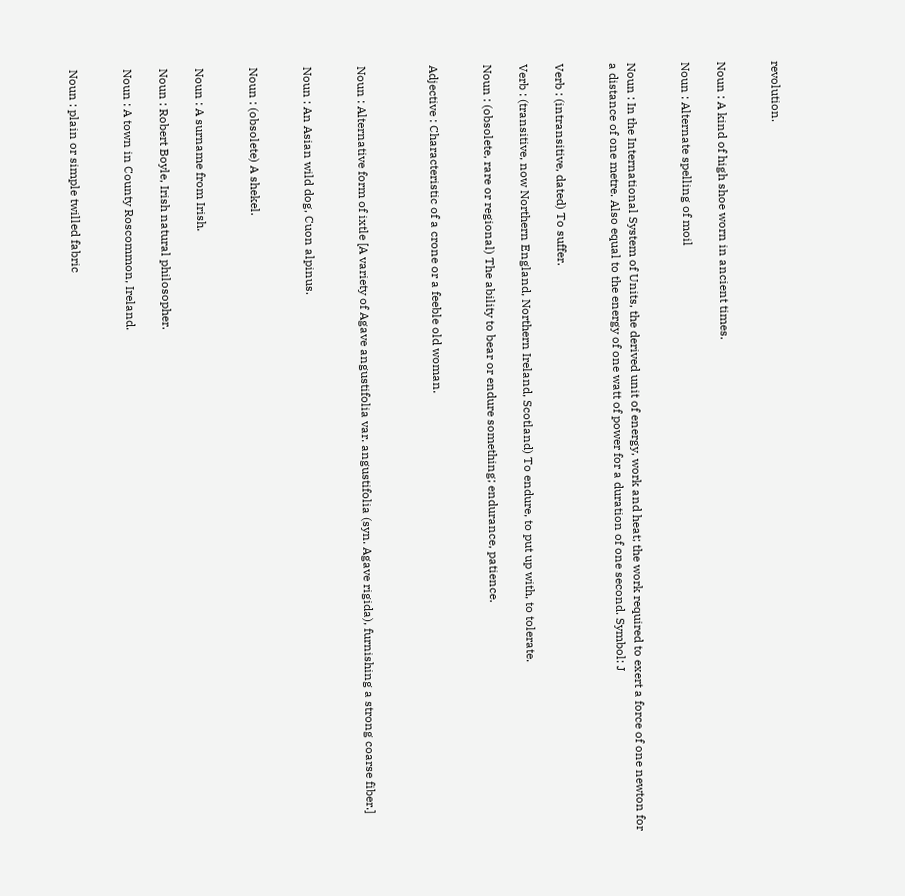revolution.


Noun : A kind of high shoe worn in ancient times.

Noun : Alternate spelling of moil


Noun : In the International System of Units, the derived unit of energy, work and heat; the work required to exert a force of one newton for a distance of one metre. Also equal to the energy of one watt of power for a duration of one second. Symbol: J


Verb : (intransitive, dated) To suffer.

Verb : (transitive, now Northern England, Northern Ireland, Scotland) To endure, to put up with, to tolerate.

Noun : (obsolete, rare or regional) The ability to bear or endure something; endurance, patience.


Adjective : Characteristic of a crone or a feeble old woman.



Noun : Alternative form of ixtle [A variety of Agave angustifolia var. angustifolia (syn. Agave rigida), furnishing a strong coarse fiber.]


Noun : An Asian wild dog, Cuon alpinus.


Noun : (obsolete) A shekel.


Noun : A surname from Irish.

Noun : Robert Boyle, Irish natural philosopher.

Noun : A town in County Roscommon, Ireland.


Noun : plain or simple twilled fabric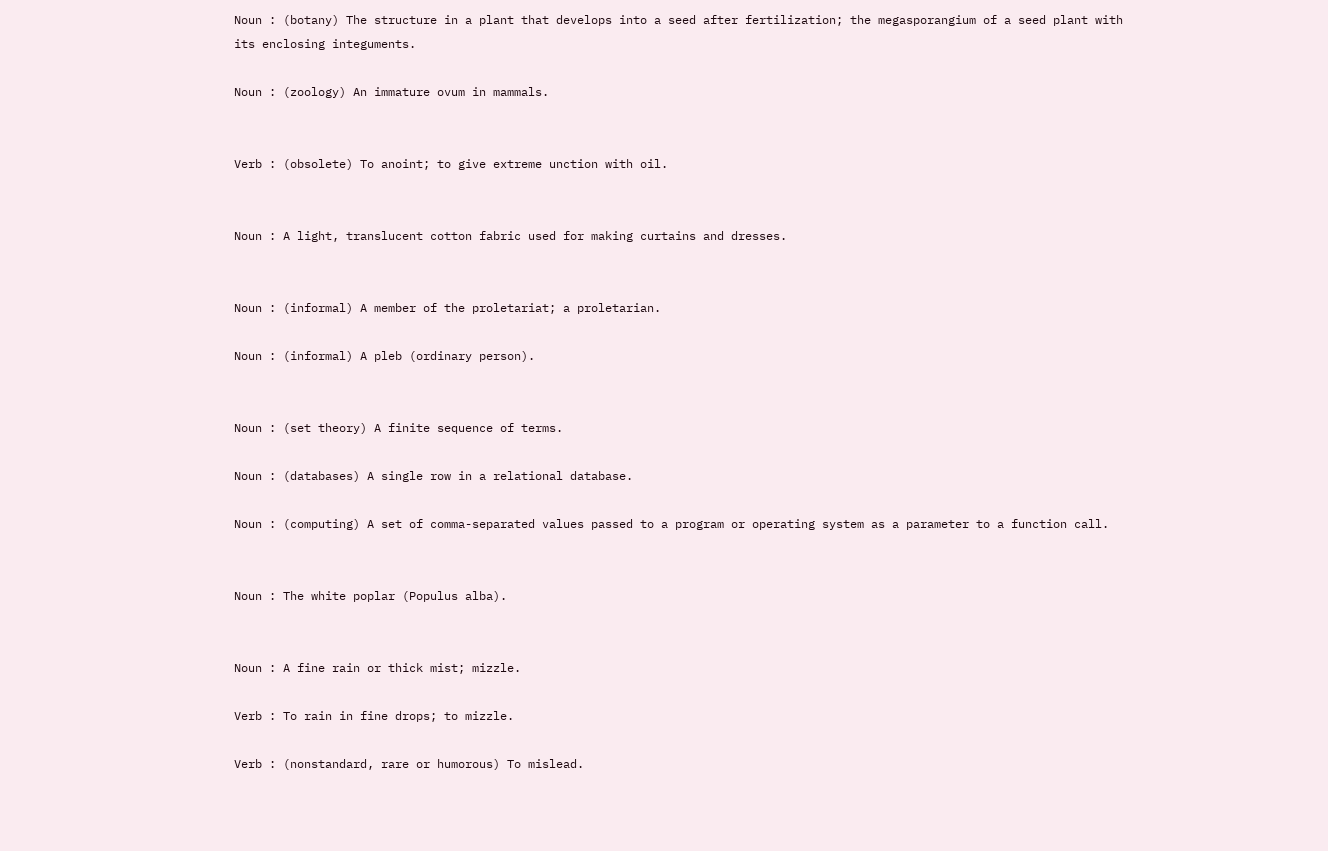Noun : (botany) The structure in a plant that develops into a seed after fertilization; the megasporangium of a seed plant with its enclosing integuments.

Noun : (zoology) An immature ovum in mammals.


Verb : (obsolete) To anoint; to give extreme unction with oil.


Noun : A light, translucent cotton fabric used for making curtains and dresses.


Noun : (informal) A member of the proletariat; a proletarian.

Noun : (informal) A pleb (ordinary person).


Noun : (set theory) A finite sequence of terms.

Noun : (databases) A single row in a relational database.

Noun : (computing) A set of comma-separated values passed to a program or operating system as a parameter to a function call.


Noun : The white poplar (Populus alba).


Noun : A fine rain or thick mist; mizzle.

Verb : To rain in fine drops; to mizzle.

Verb : (nonstandard, rare or humorous) To mislead.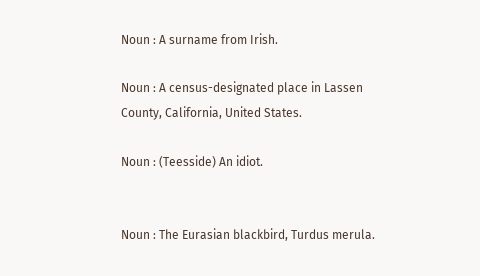Noun : A surname from Irish.

Noun : A census-designated place in Lassen County, California, United States.

Noun : (Teesside) An idiot.


Noun : The Eurasian blackbird, Turdus merula.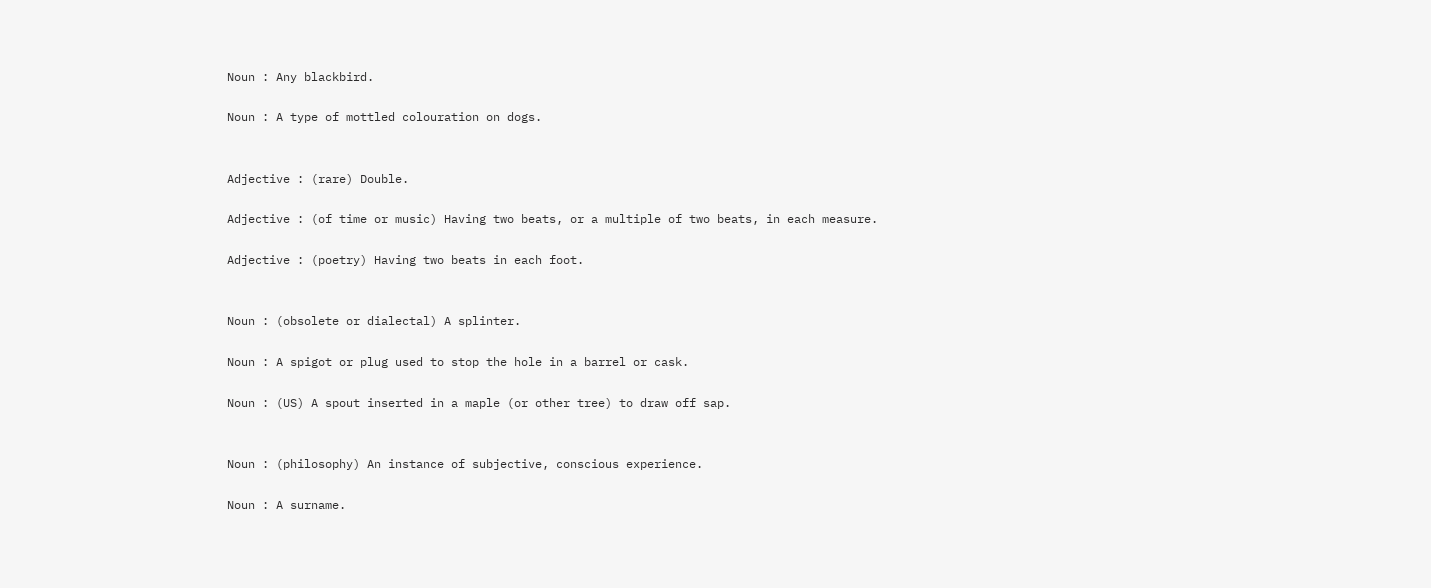Noun : Any blackbird.

Noun : A type of mottled colouration on dogs.


Adjective : (rare) Double.

Adjective : (of time or music) Having two beats, or a multiple of two beats, in each measure.

Adjective : (poetry) Having two beats in each foot.


Noun : (obsolete or dialectal) A splinter.

Noun : A spigot or plug used to stop the hole in a barrel or cask.

Noun : (US) A spout inserted in a maple (or other tree) to draw off sap.


Noun : (philosophy) An instance of subjective, conscious experience.

Noun : A surname.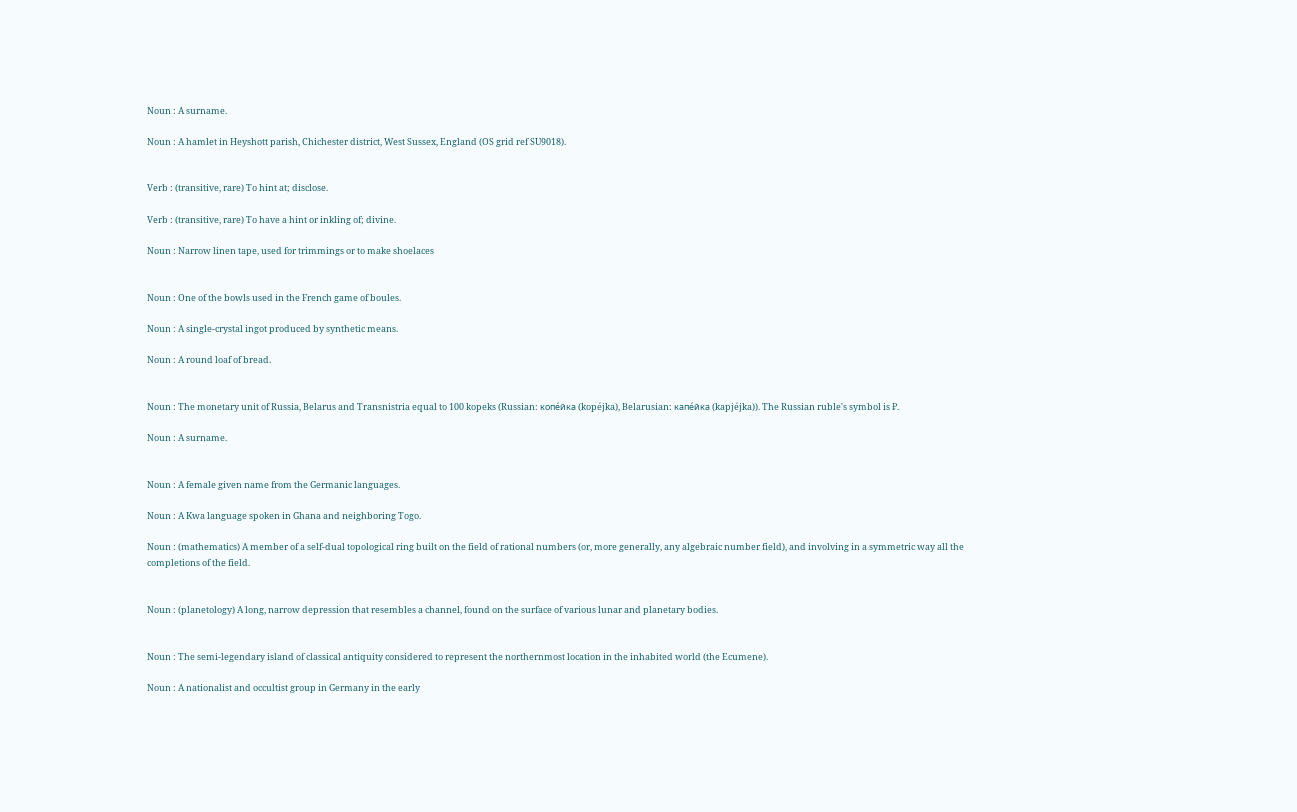Noun : A surname.

Noun : A hamlet in Heyshott parish, Chichester district, West Sussex, England (OS grid ref SU9018).


Verb : (transitive, rare) To hint at; disclose.

Verb : (transitive, rare) To have a hint or inkling of; divine.

Noun : Narrow linen tape, used for trimmings or to make shoelaces


Noun : One of the bowls used in the French game of boules.

Noun : A single-crystal ingot produced by synthetic means.

Noun : A round loaf of bread.


Noun : The monetary unit of Russia, Belarus and Transnistria equal to 100 kopeks (Russian: копе́йка (kopéjka), Belarusian: капе́йка (kapjéjka)). The Russian ruble's symbol is ₽.

Noun : A surname.


Noun : A female given name from the Germanic languages.

Noun : A Kwa language spoken in Ghana and neighboring Togo.

Noun : (mathematics) A member of a self-dual topological ring built on the field of rational numbers (or, more generally, any algebraic number field), and involving in a symmetric way all the completions of the field.


Noun : (planetology) A long, narrow depression that resembles a channel, found on the surface of various lunar and planetary bodies.


Noun : The semi-legendary island of classical antiquity considered to represent the northernmost location in the inhabited world (the Ecumene).

Noun : A nationalist and occultist group in Germany in the early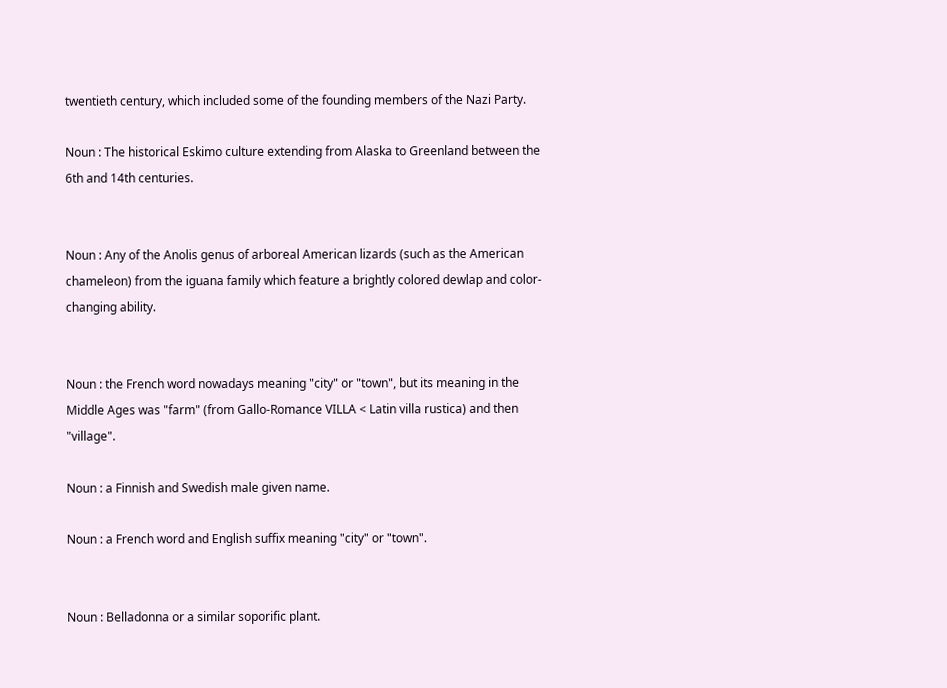twentieth century, which included some of the founding members of the Nazi Party.

Noun : The historical Eskimo culture extending from Alaska to Greenland between the 6th and 14th centuries.


Noun : Any of the Anolis genus of arboreal American lizards (such as the American chameleon) from the iguana family which feature a brightly colored dewlap and color-changing ability.


Noun : the French word nowadays meaning "city" or "town", but its meaning in the Middle Ages was "farm" (from Gallo-Romance VILLA < Latin villa rustica) and then "village".

Noun : a Finnish and Swedish male given name.

Noun : a French word and English suffix meaning "city" or "town".


Noun : Belladonna or a similar soporific plant.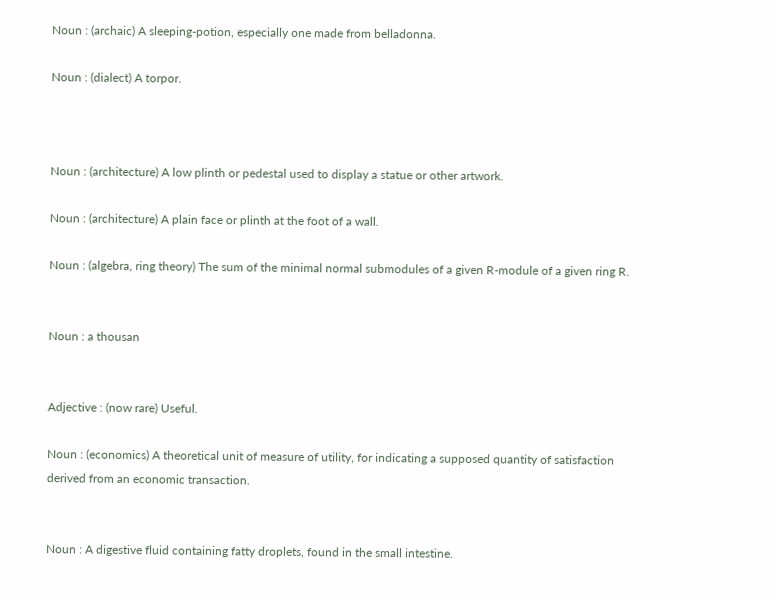Noun : (archaic) A sleeping-potion, especially one made from belladonna.

Noun : (dialect) A torpor.



Noun : (architecture) A low plinth or pedestal used to display a statue or other artwork.

Noun : (architecture) A plain face or plinth at the foot of a wall.

Noun : (algebra, ring theory) The sum of the minimal normal submodules of a given R-module of a given ring R.


Noun : a thousan


Adjective : (now rare) Useful.

Noun : (economics) A theoretical unit of measure of utility, for indicating a supposed quantity of satisfaction derived from an economic transaction.


Noun : A digestive fluid containing fatty droplets, found in the small intestine.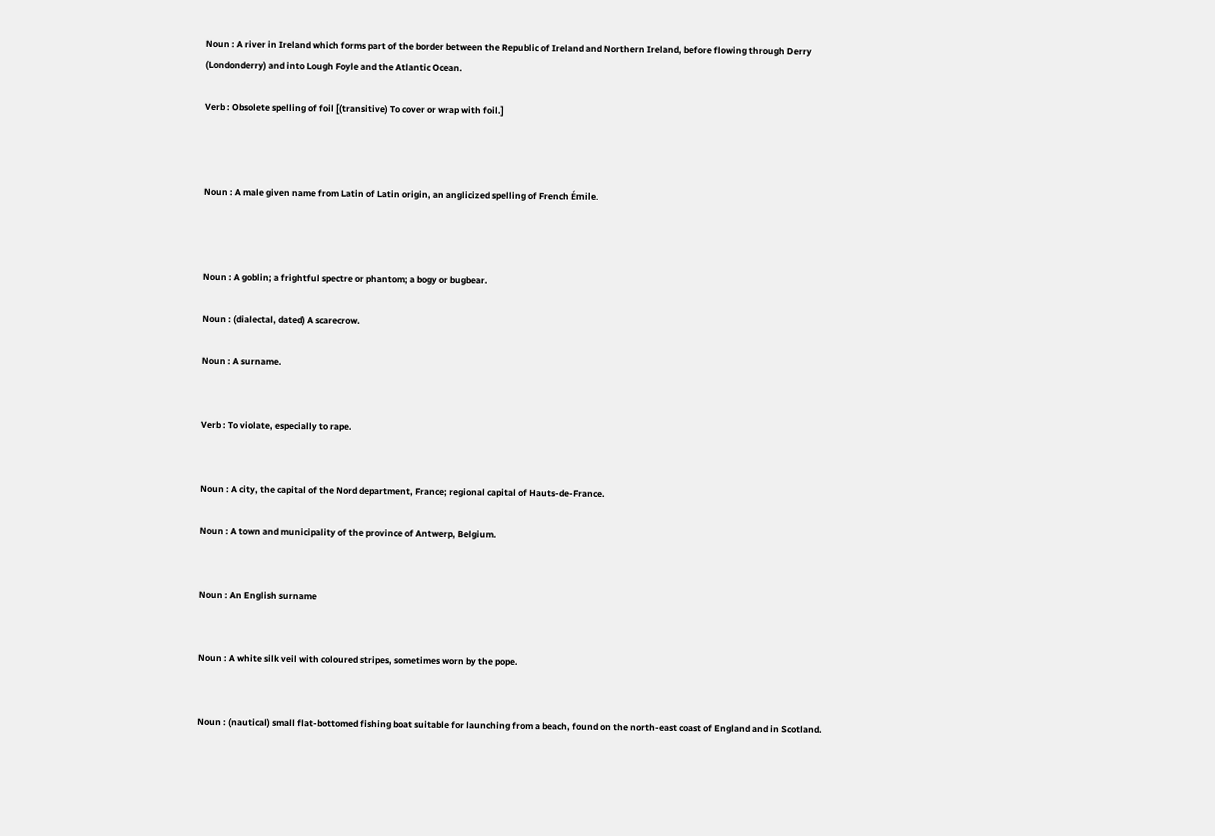Noun : A river in Ireland which forms part of the border between the Republic of Ireland and Northern Ireland, before flowing through Derry (Londonderry) and into Lough Foyle and the Atlantic Ocean.

Verb : Obsolete spelling of foil [(transitive) To cover or wrap with foil.]



Noun : A male given name from Latin of Latin origin, an anglicized spelling of French Émile.



Noun : A goblin; a frightful spectre or phantom; a bogy or bugbear.

Noun : (dialectal, dated) A scarecrow.

Noun : A surname.


Verb : To violate, especially to rape.


Noun : A city, the capital of the Nord department, France; regional capital of Hauts-de-France.

Noun : A town and municipality of the province of Antwerp, Belgium.


Noun : An English surname


Noun : A white silk veil with coloured stripes, sometimes worn by the pope.


Noun : (nautical) small flat-bottomed fishing boat suitable for launching from a beach, found on the north-east coast of England and in Scotland.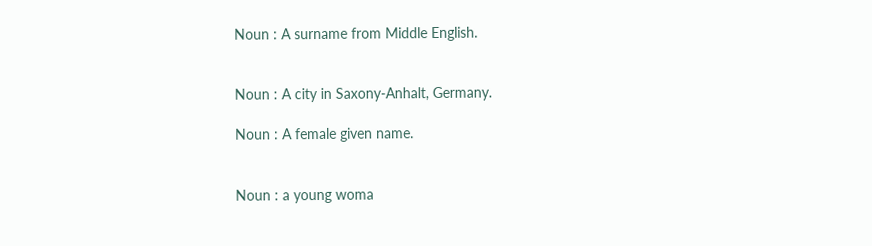Noun : A surname from Middle English.


Noun : A city in Saxony-Anhalt, Germany.

Noun : A female given name.


Noun : a young woma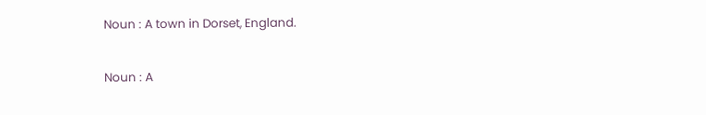Noun : A town in Dorset, England.

Noun : A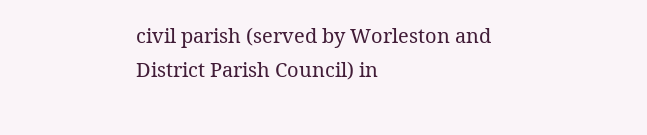civil parish (served by Worleston and District Parish Council) in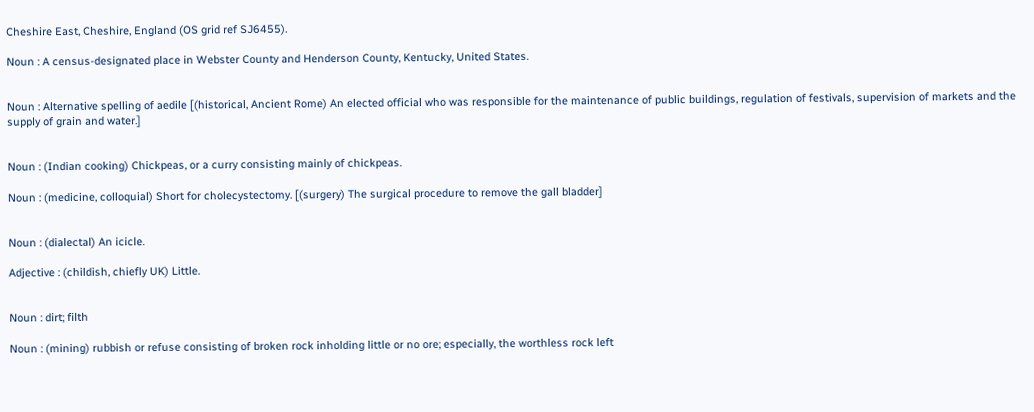Cheshire East, Cheshire, England (OS grid ref SJ6455).

Noun : A census-designated place in Webster County and Henderson County, Kentucky, United States.


Noun : Alternative spelling of aedile [(historical, Ancient Rome) An elected official who was responsible for the maintenance of public buildings, regulation of festivals, supervision of markets and the supply of grain and water.]


Noun : (Indian cooking) Chickpeas, or a curry consisting mainly of chickpeas.

Noun : (medicine, colloquial) Short for cholecystectomy. [(surgery) The surgical procedure to remove the gall bladder]


Noun : (dialectal) An icicle.

Adjective : (childish, chiefly UK) Little.


Noun : dirt; filth

Noun : (mining) rubbish or refuse consisting of broken rock inholding little or no ore; especially, the worthless rock left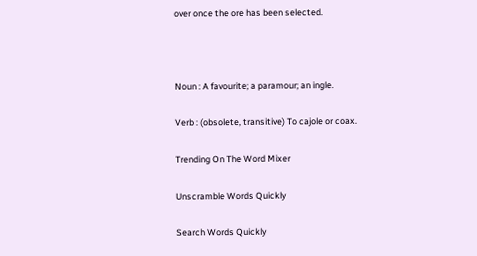over once the ore has been selected.



Noun : A favourite; a paramour; an ingle.

Verb : (obsolete, transitive) To cajole or coax.

Trending On The Word Mixer

Unscramble Words Quickly

Search Words Quickly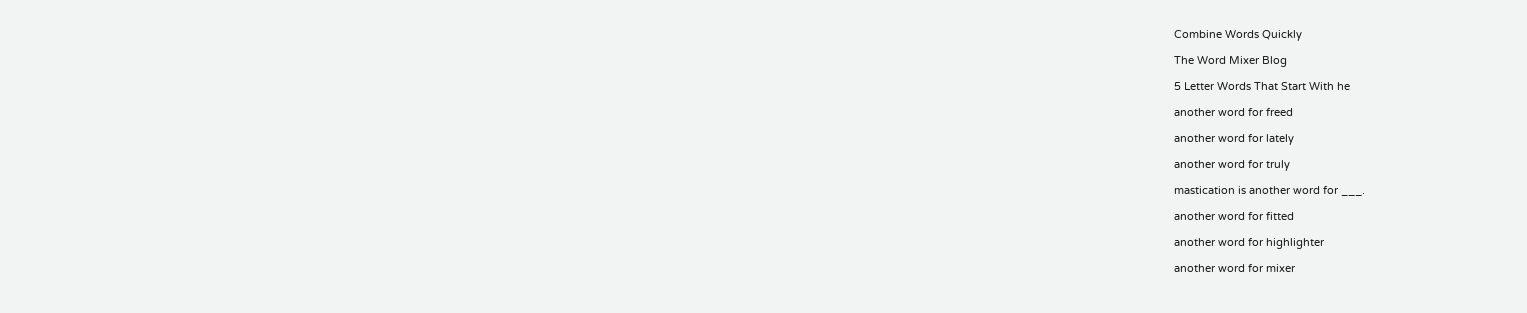Combine Words Quickly

The Word Mixer Blog

5 Letter Words That Start With he

another word for freed

another word for lately

another word for truly

mastication is another word for ___.

another word for fitted

another word for highlighter

another word for mixer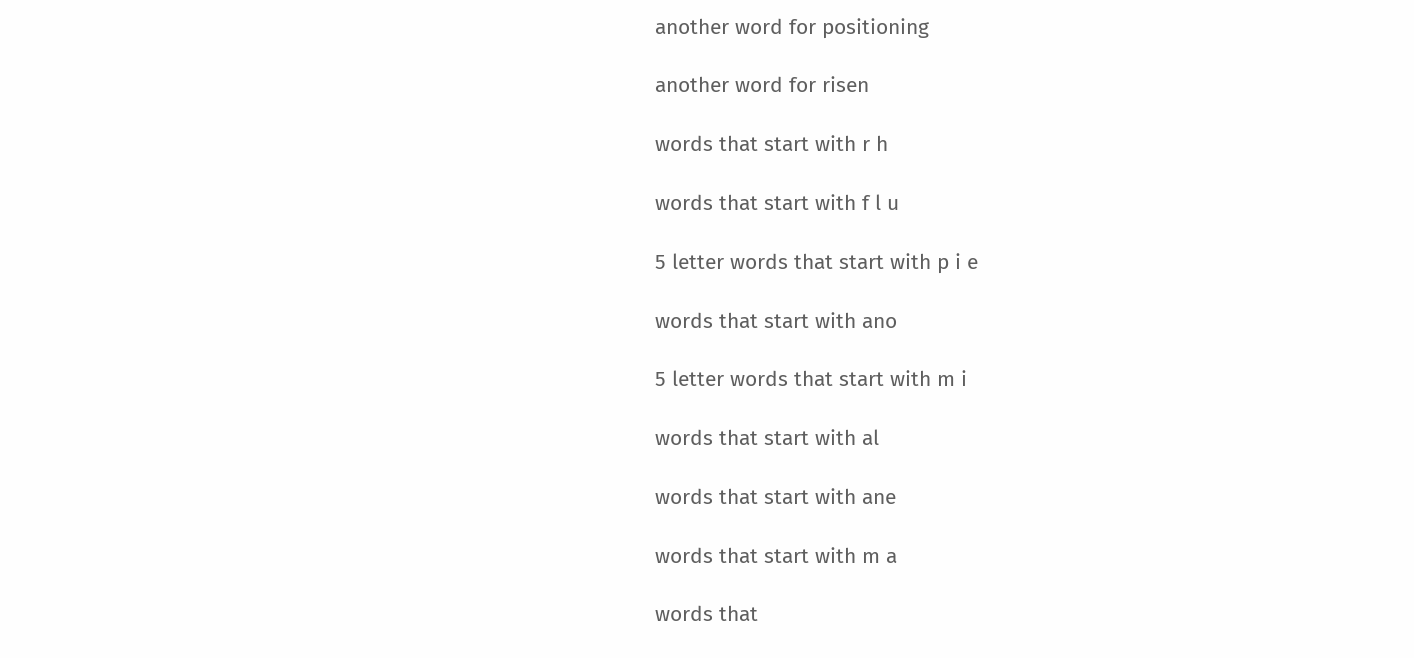another word for positioning

another word for risen

words that start with r h

words that start with f l u

5 letter words that start with p i e

words that start with ano

5 letter words that start with m i

words that start with al

words that start with ane

words that start with m a

words that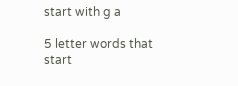start with g a

5 letter words that start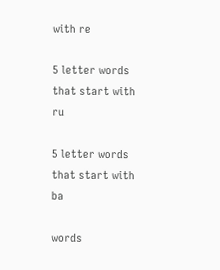with re

5 letter words that start with ru

5 letter words that start with ba

words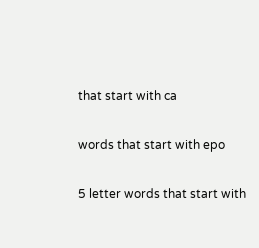that start with ca

words that start with epo

5 letter words that start with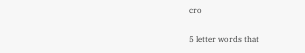cro

5 letter words that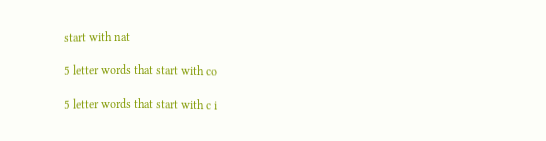start with nat

5 letter words that start with co

5 letter words that start with c i